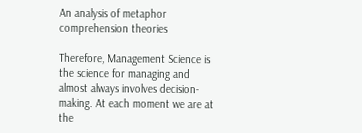An analysis of metaphor comprehension theories

Therefore, Management Science is the science for managing and almost always involves decision-making. At each moment we are at the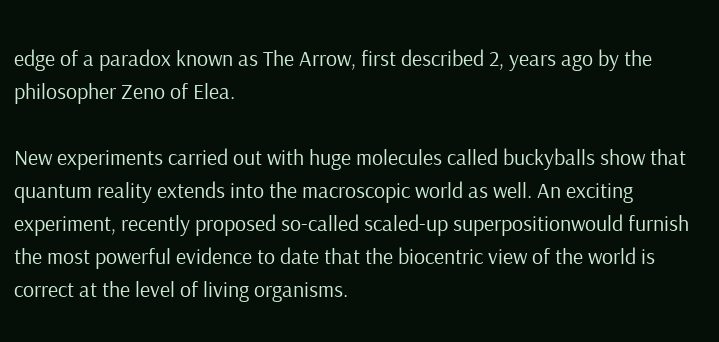edge of a paradox known as The Arrow, first described 2, years ago by the philosopher Zeno of Elea.

New experiments carried out with huge molecules called buckyballs show that quantum reality extends into the macroscopic world as well. An exciting experiment, recently proposed so-called scaled-up superpositionwould furnish the most powerful evidence to date that the biocentric view of the world is correct at the level of living organisms.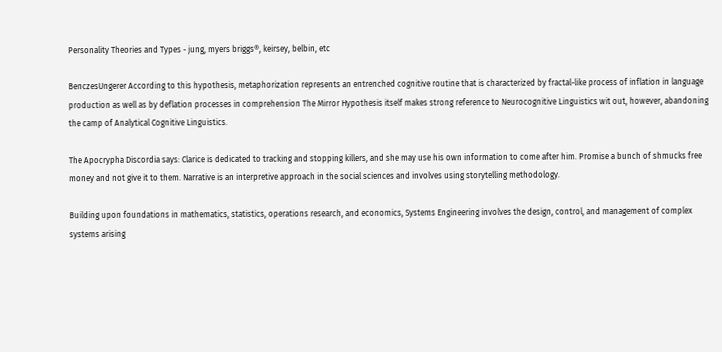Personality Theories and Types - jung, myers briggs®, keirsey, belbin, etc

BenczesUngerer According to this hypothesis, metaphorization represents an entrenched cognitive routine that is characterized by fractal-like process of inflation in language production as well as by deflation processes in comprehension The Mirror Hypothesis itself makes strong reference to Neurocognitive Linguistics wit out, however, abandoning the camp of Analytical Cognitive Linguistics.

The Apocrypha Discordia says: Clarice is dedicated to tracking and stopping killers, and she may use his own information to come after him. Promise a bunch of shmucks free money and not give it to them. Narrative is an interpretive approach in the social sciences and involves using storytelling methodology.

Building upon foundations in mathematics, statistics, operations research, and economics, Systems Engineering involves the design, control, and management of complex systems arising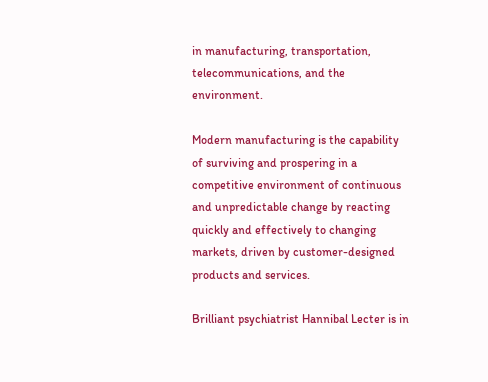in manufacturing, transportation, telecommunications, and the environment.

Modern manufacturing is the capability of surviving and prospering in a competitive environment of continuous and unpredictable change by reacting quickly and effectively to changing markets, driven by customer-designed products and services.

Brilliant psychiatrist Hannibal Lecter is in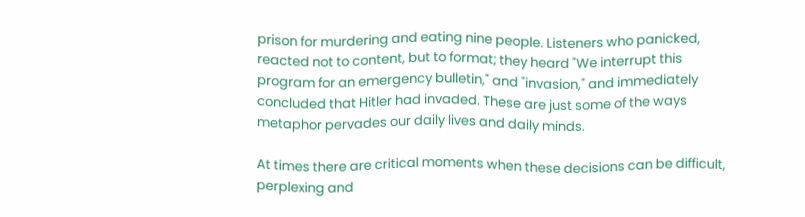prison for murdering and eating nine people. Listeners who panicked, reacted not to content, but to format; they heard "We interrupt this program for an emergency bulletin," and "invasion," and immediately concluded that Hitler had invaded. These are just some of the ways metaphor pervades our daily lives and daily minds.

At times there are critical moments when these decisions can be difficult, perplexing and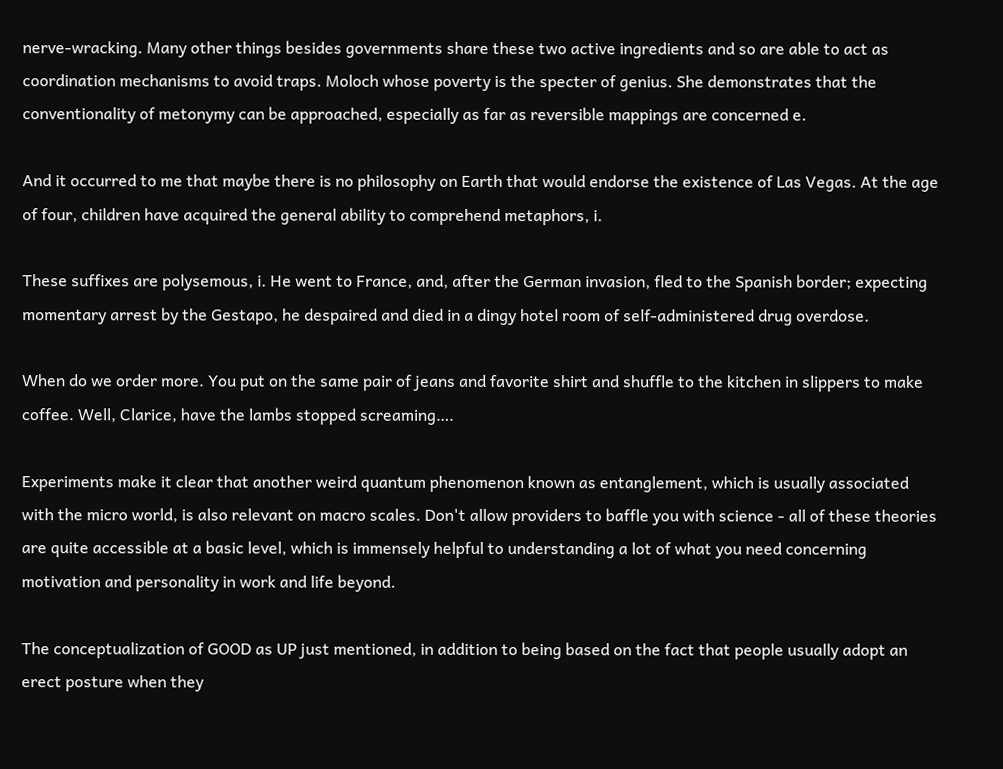nerve-wracking. Many other things besides governments share these two active ingredients and so are able to act as coordination mechanisms to avoid traps. Moloch whose poverty is the specter of genius. She demonstrates that the conventionality of metonymy can be approached, especially as far as reversible mappings are concerned e.

And it occurred to me that maybe there is no philosophy on Earth that would endorse the existence of Las Vegas. At the age of four, children have acquired the general ability to comprehend metaphors, i.

These suffixes are polysemous, i. He went to France, and, after the German invasion, fled to the Spanish border; expecting momentary arrest by the Gestapo, he despaired and died in a dingy hotel room of self-administered drug overdose.

When do we order more. You put on the same pair of jeans and favorite shirt and shuffle to the kitchen in slippers to make coffee. Well, Clarice, have the lambs stopped screaming….

Experiments make it clear that another weird quantum phenomenon known as entanglement, which is usually associated with the micro world, is also relevant on macro scales. Don't allow providers to baffle you with science - all of these theories are quite accessible at a basic level, which is immensely helpful to understanding a lot of what you need concerning motivation and personality in work and life beyond.

The conceptualization of GOOD as UP just mentioned, in addition to being based on the fact that people usually adopt an erect posture when they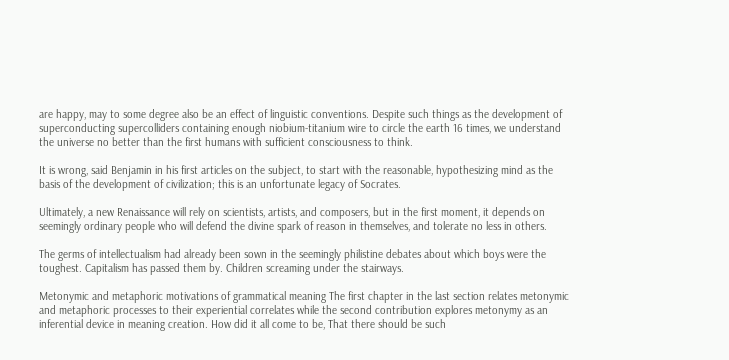are happy, may to some degree also be an effect of linguistic conventions. Despite such things as the development of superconducting supercolliders containing enough niobium-titanium wire to circle the earth 16 times, we understand the universe no better than the first humans with sufficient consciousness to think.

It is wrong, said Benjamin in his first articles on the subject, to start with the reasonable, hypothesizing mind as the basis of the development of civilization; this is an unfortunate legacy of Socrates.

Ultimately, a new Renaissance will rely on scientists, artists, and composers, but in the first moment, it depends on seemingly ordinary people who will defend the divine spark of reason in themselves, and tolerate no less in others.

The germs of intellectualism had already been sown in the seemingly philistine debates about which boys were the toughest. Capitalism has passed them by. Children screaming under the stairways.

Metonymic and metaphoric motivations of grammatical meaning The first chapter in the last section relates metonymic and metaphoric processes to their experiential correlates while the second contribution explores metonymy as an inferential device in meaning creation. How did it all come to be, That there should be such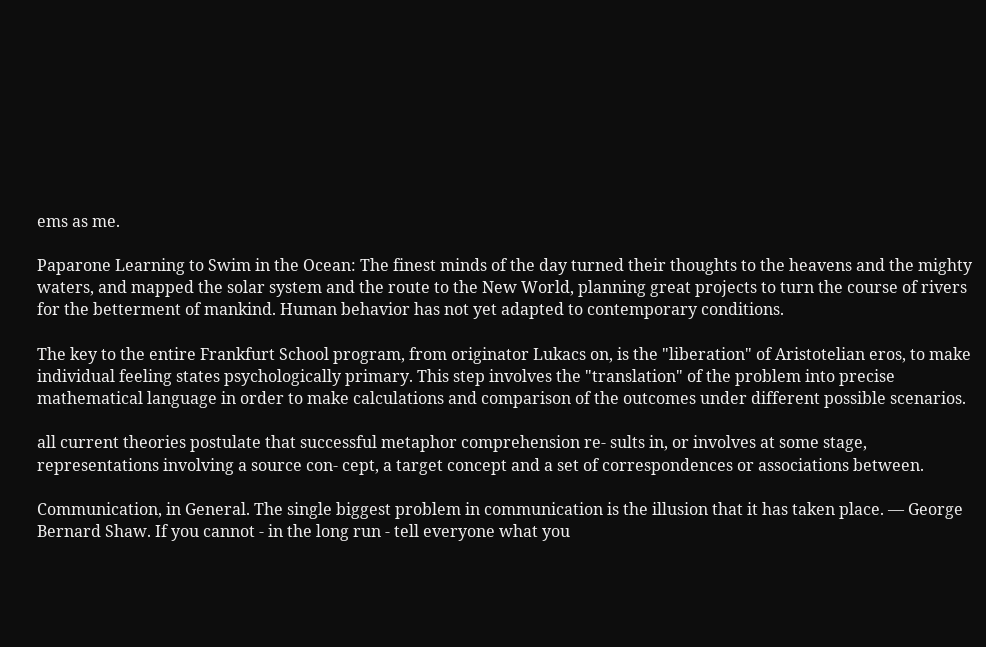ems as me.

Paparone Learning to Swim in the Ocean: The finest minds of the day turned their thoughts to the heavens and the mighty waters, and mapped the solar system and the route to the New World, planning great projects to turn the course of rivers for the betterment of mankind. Human behavior has not yet adapted to contemporary conditions.

The key to the entire Frankfurt School program, from originator Lukacs on, is the "liberation" of Aristotelian eros, to make individual feeling states psychologically primary. This step involves the "translation" of the problem into precise mathematical language in order to make calculations and comparison of the outcomes under different possible scenarios.

all current theories postulate that successful metaphor comprehension re- sults in, or involves at some stage, representations involving a source con- cept, a target concept and a set of correspondences or associations between.

Communication, in General. The single biggest problem in communication is the illusion that it has taken place. — George Bernard Shaw. If you cannot - in the long run - tell everyone what you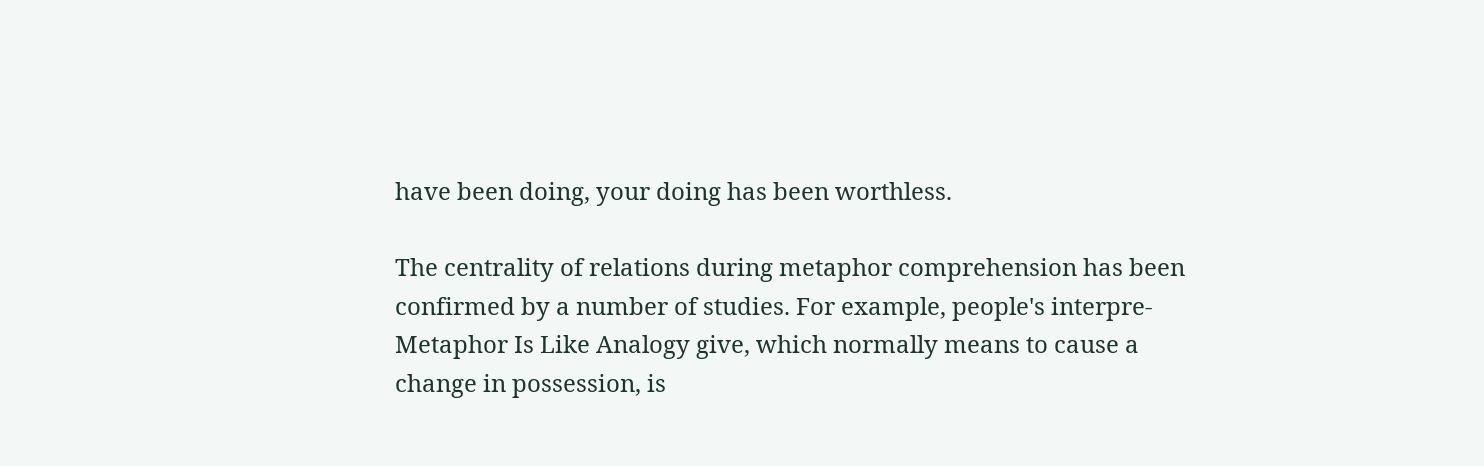have been doing, your doing has been worthless.

The centrality of relations during metaphor comprehension has been confirmed by a number of studies. For example, people's interpre- Metaphor Is Like Analogy give, which normally means to cause a change in possession, is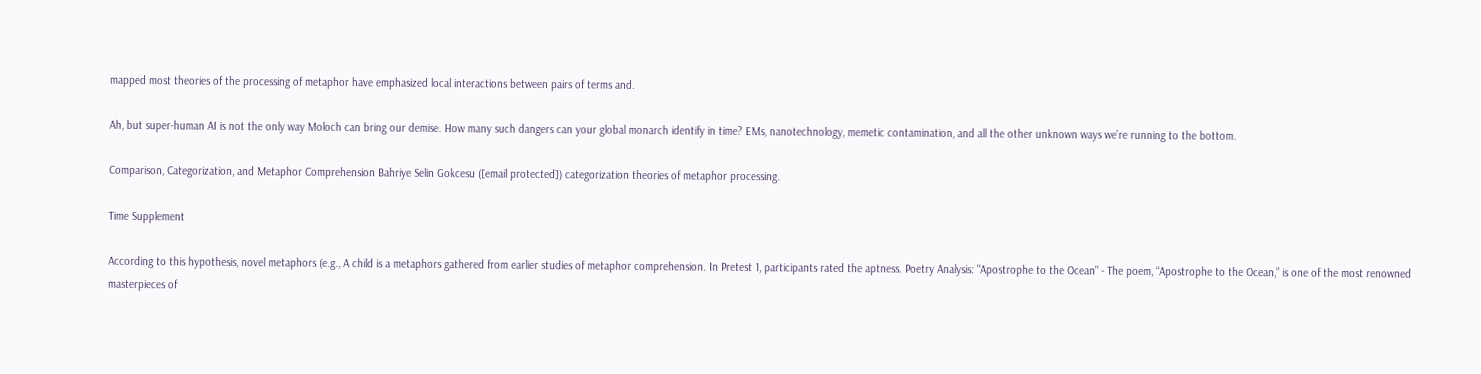mapped most theories of the processing of metaphor have emphasized local interactions between pairs of terms and.

Ah, but super-human AI is not the only way Moloch can bring our demise. How many such dangers can your global monarch identify in time? EMs, nanotechnology, memetic contamination, and all the other unknown ways we’re running to the bottom.

Comparison, Categorization, and Metaphor Comprehension Bahriye Selin Gokcesu ([email protected]) categorization theories of metaphor processing.

Time Supplement

According to this hypothesis, novel metaphors (e.g., A child is a metaphors gathered from earlier studies of metaphor comprehension. In Pretest 1, participants rated the aptness. Poetry Analysis: "Apostrophe to the Ocean" - The poem, “Apostrophe to the Ocean,” is one of the most renowned masterpieces of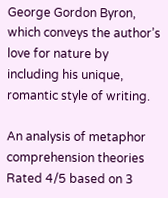George Gordon Byron, which conveys the author’s love for nature by including his unique, romantic style of writing.

An analysis of metaphor comprehension theories
Rated 4/5 based on 3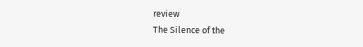review
The Silence of the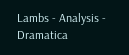Lambs - Analysis - Dramatica